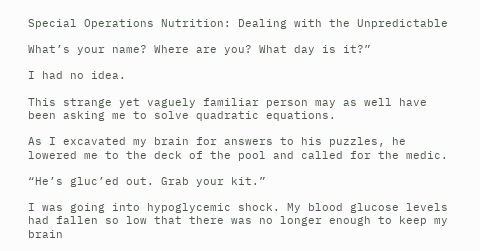Special Operations Nutrition: Dealing with the Unpredictable

What’s your name? Where are you? What day is it?”

I had no idea.

This strange yet vaguely familiar person may as well have been asking me to solve quadratic equations.

As I excavated my brain for answers to his puzzles, he lowered me to the deck of the pool and called for the medic.

“He’s gluc’ed out. Grab your kit.”

I was going into hypoglycemic shock. My blood glucose levels had fallen so low that there was no longer enough to keep my brain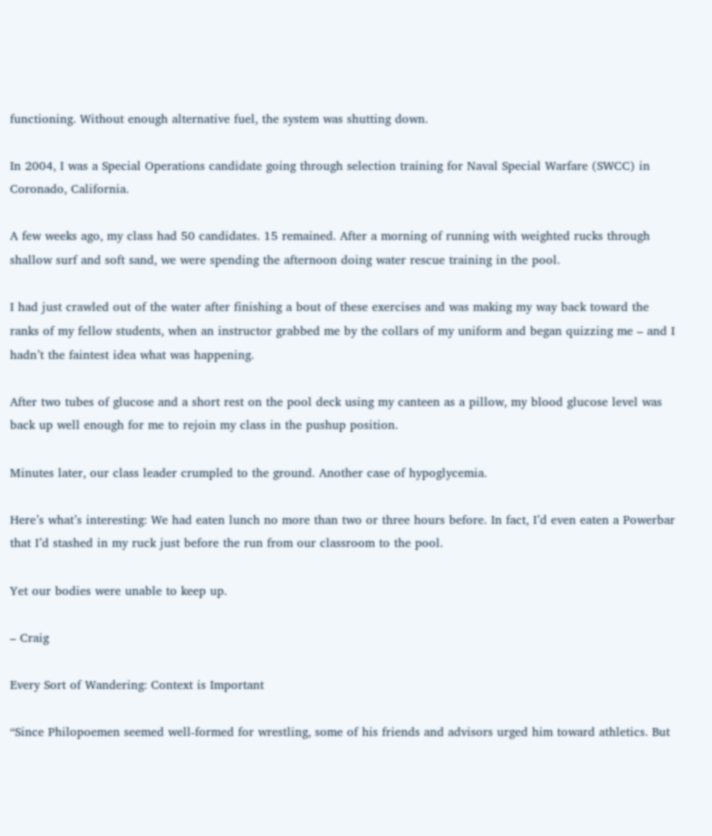functioning. Without enough alternative fuel, the system was shutting down.

In 2004, I was a Special Operations candidate going through selection training for Naval Special Warfare (SWCC) in Coronado, California.

A few weeks ago, my class had 50 candidates. 15 remained. After a morning of running with weighted rucks through shallow surf and soft sand, we were spending the afternoon doing water rescue training in the pool.

I had just crawled out of the water after finishing a bout of these exercises and was making my way back toward the ranks of my fellow students, when an instructor grabbed me by the collars of my uniform and began quizzing me – and I hadn’t the faintest idea what was happening.

After two tubes of glucose and a short rest on the pool deck using my canteen as a pillow, my blood glucose level was back up well enough for me to rejoin my class in the pushup position.

Minutes later, our class leader crumpled to the ground. Another case of hypoglycemia.

Here’s what’s interesting: We had eaten lunch no more than two or three hours before. In fact, I’d even eaten a Powerbar that I’d stashed in my ruck just before the run from our classroom to the pool.

Yet our bodies were unable to keep up.

– Craig

Every Sort of Wandering: Context is Important

“Since Philopoemen seemed well-formed for wrestling, some of his friends and advisors urged him toward athletics. But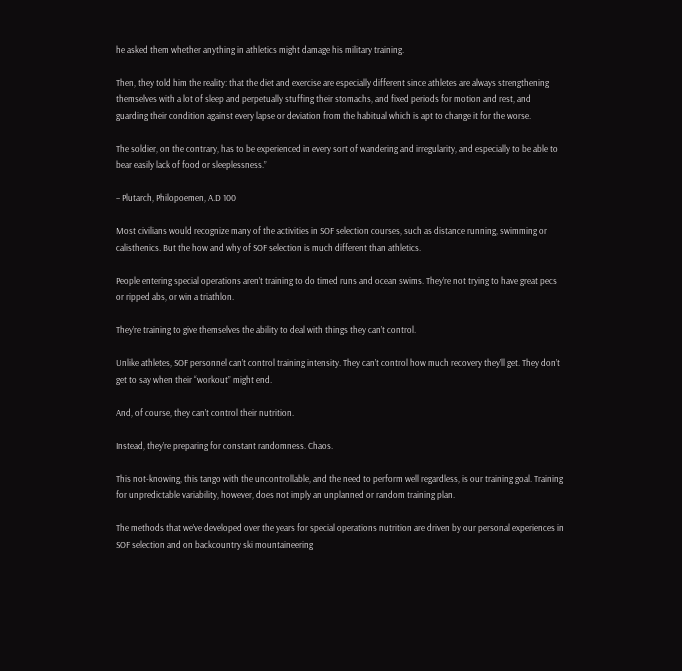he asked them whether anything in athletics might damage his military training.

Then, they told him the reality: that the diet and exercise are especially different since athletes are always strengthening themselves with a lot of sleep and perpetually stuffing their stomachs, and fixed periods for motion and rest, and guarding their condition against every lapse or deviation from the habitual which is apt to change it for the worse.

The soldier, on the contrary, has to be experienced in every sort of wandering and irregularity, and especially to be able to bear easily lack of food or sleeplessness.”

– Plutarch, Philopoemen, A.D 100

Most civilians would recognize many of the activities in SOF selection courses, such as distance running, swimming or calisthenics. But the how and why of SOF selection is much different than athletics.

People entering special operations aren’t training to do timed runs and ocean swims. They’re not trying to have great pecs or ripped abs, or win a triathlon.

They’re training to give themselves the ability to deal with things they can’t control.

Unlike athletes, SOF personnel can’t control training intensity. They can’t control how much recovery they’ll get. They don’t get to say when their “workout” might end.

And, of course, they can’t control their nutrition.

Instead, they’re preparing for constant randomness. Chaos.

This not-knowing, this tango with the uncontrollable, and the need to perform well regardless, is our training goal. Training for unpredictable variability, however, does not imply an unplanned or random training plan.

The methods that we’ve developed over the years for special operations nutrition are driven by our personal experiences in SOF selection and on backcountry ski mountaineering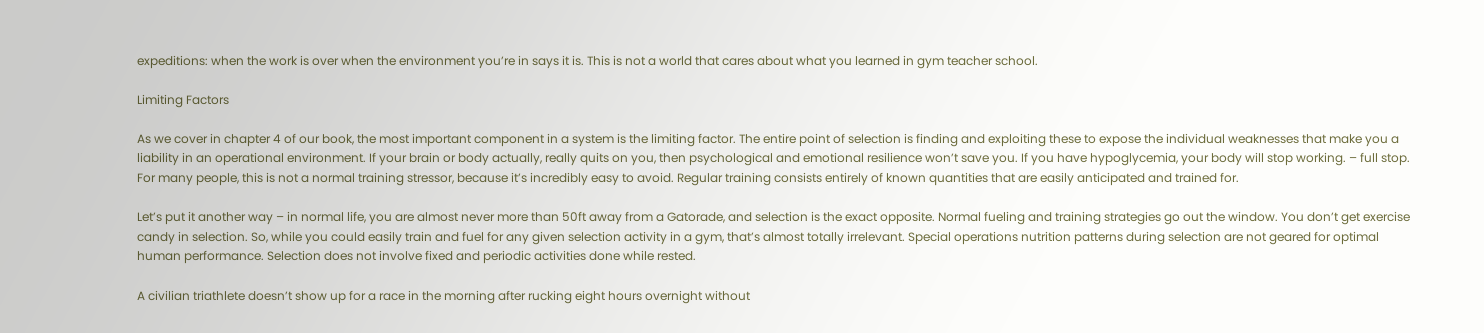expeditions: when the work is over when the environment you’re in says it is. This is not a world that cares about what you learned in gym teacher school.

Limiting Factors

As we cover in chapter 4 of our book, the most important component in a system is the limiting factor. The entire point of selection is finding and exploiting these to expose the individual weaknesses that make you a liability in an operational environment. If your brain or body actually, really quits on you, then psychological and emotional resilience won’t save you. If you have hypoglycemia, your body will stop working. – full stop. For many people, this is not a normal training stressor, because it’s incredibly easy to avoid. Regular training consists entirely of known quantities that are easily anticipated and trained for.

Let’s put it another way – in normal life, you are almost never more than 50ft away from a Gatorade, and selection is the exact opposite. Normal fueling and training strategies go out the window. You don’t get exercise candy in selection. So, while you could easily train and fuel for any given selection activity in a gym, that’s almost totally irrelevant. Special operations nutrition patterns during selection are not geared for optimal human performance. Selection does not involve fixed and periodic activities done while rested.

A civilian triathlete doesn’t show up for a race in the morning after rucking eight hours overnight without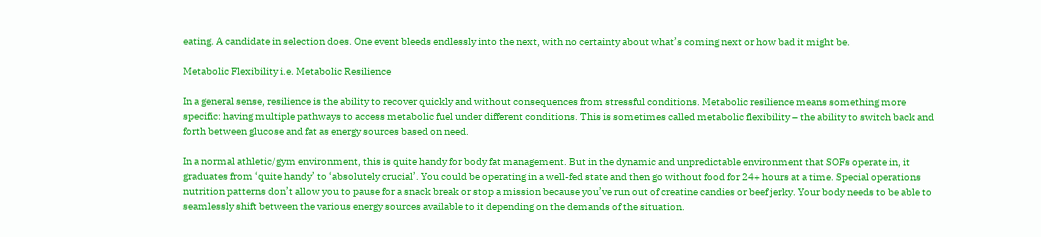eating. A candidate in selection does. One event bleeds endlessly into the next, with no certainty about what’s coming next or how bad it might be.

Metabolic Flexibility i.e. Metabolic Resilience

In a general sense, resilience is the ability to recover quickly and without consequences from stressful conditions. Metabolic resilience means something more specific: having multiple pathways to access metabolic fuel under different conditions. This is sometimes called metabolic flexibility – the ability to switch back and forth between glucose and fat as energy sources based on need.

In a normal athletic/gym environment, this is quite handy for body fat management. But in the dynamic and unpredictable environment that SOFs operate in, it graduates from ‘quite handy’ to ‘absolutely crucial’. You could be operating in a well-fed state and then go without food for 24+ hours at a time. Special operations nutrition patterns don’t allow you to pause for a snack break or stop a mission because you’ve run out of creatine candies or beef jerky. Your body needs to be able to seamlessly shift between the various energy sources available to it depending on the demands of the situation.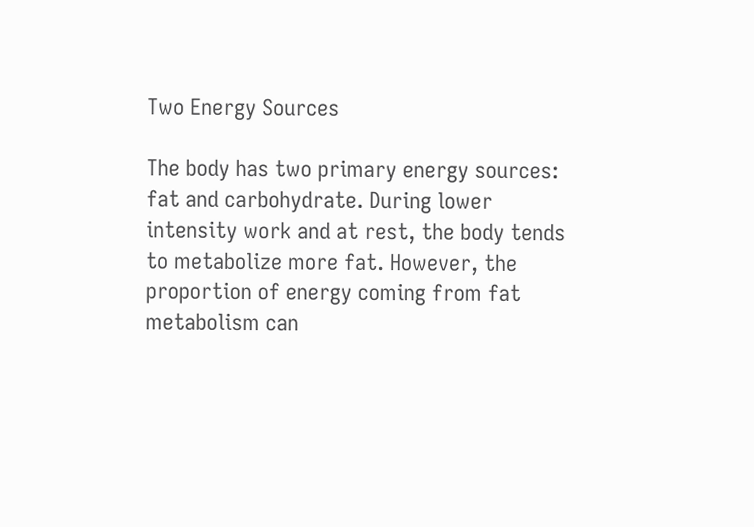Two Energy Sources

The body has two primary energy sources: fat and carbohydrate. During lower intensity work and at rest, the body tends to metabolize more fat. However, the proportion of energy coming from fat metabolism can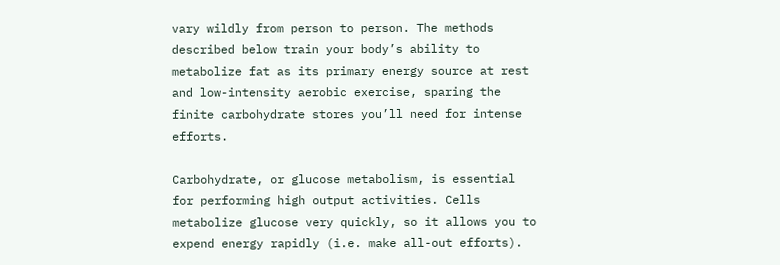vary wildly from person to person. The methods described below train your body’s ability to metabolize fat as its primary energy source at rest and low-intensity aerobic exercise, sparing the finite carbohydrate stores you’ll need for intense efforts.

Carbohydrate, or glucose metabolism, is essential for performing high output activities. Cells metabolize glucose very quickly, so it allows you to expend energy rapidly (i.e. make all-out efforts).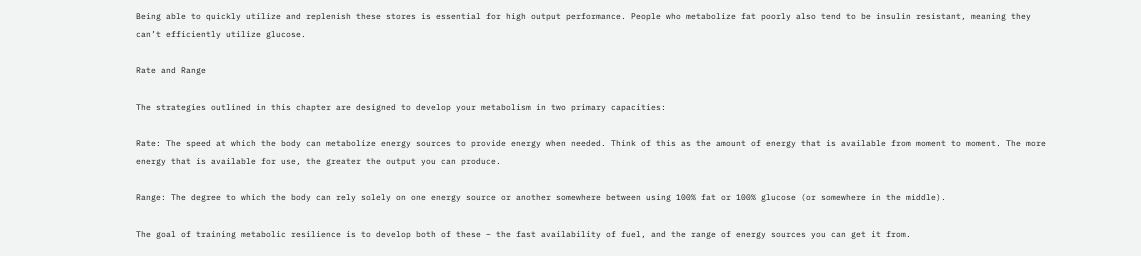Being able to quickly utilize and replenish these stores is essential for high output performance. People who metabolize fat poorly also tend to be insulin resistant, meaning they can’t efficiently utilize glucose.

Rate and Range

The strategies outlined in this chapter are designed to develop your metabolism in two primary capacities:

Rate: The speed at which the body can metabolize energy sources to provide energy when needed. Think of this as the amount of energy that is available from moment to moment. The more energy that is available for use, the greater the output you can produce.

Range: The degree to which the body can rely solely on one energy source or another somewhere between using 100% fat or 100% glucose (or somewhere in the middle).

The goal of training metabolic resilience is to develop both of these – the fast availability of fuel, and the range of energy sources you can get it from.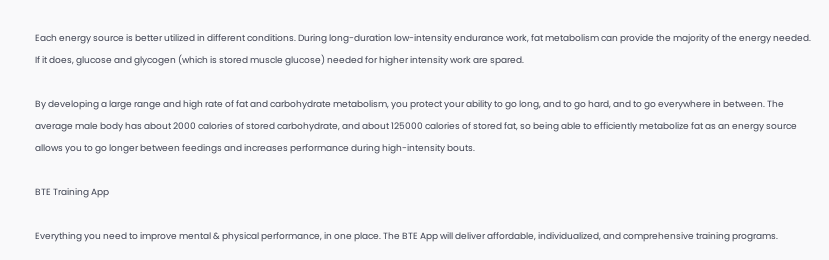Each energy source is better utilized in different conditions. During long-duration low-intensity endurance work, fat metabolism can provide the majority of the energy needed. If it does, glucose and glycogen (which is stored muscle glucose) needed for higher intensity work are spared.

By developing a large range and high rate of fat and carbohydrate metabolism, you protect your ability to go long, and to go hard, and to go everywhere in between. The average male body has about 2000 calories of stored carbohydrate, and about 125000 calories of stored fat, so being able to efficiently metabolize fat as an energy source allows you to go longer between feedings and increases performance during high-intensity bouts.

BTE Training App

Everything you need to improve mental & physical performance, in one place. The BTE App will deliver affordable, individualized, and comprehensive training programs.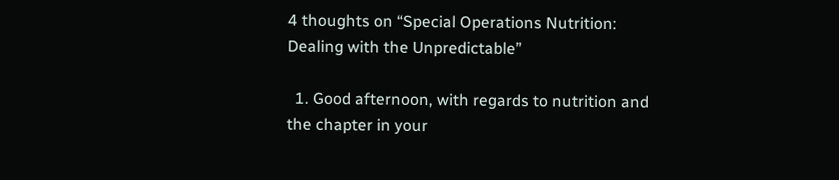4 thoughts on “Special Operations Nutrition: Dealing with the Unpredictable”

  1. Good afternoon, with regards to nutrition and the chapter in your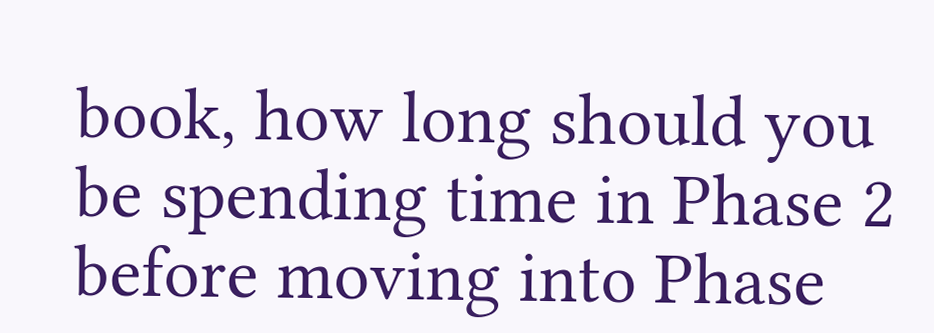book, how long should you be spending time in Phase 2 before moving into Phase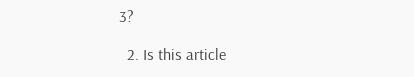3?

  2. Is this article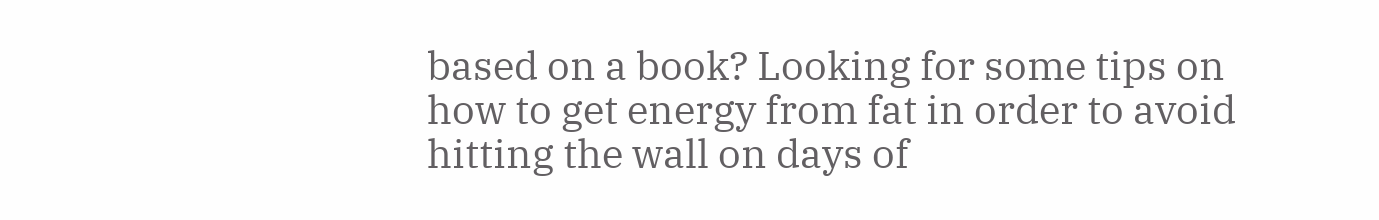based on a book? Looking for some tips on how to get energy from fat in order to avoid hitting the wall on days of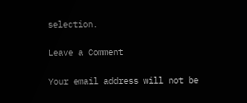selection.

Leave a Comment

Your email address will not be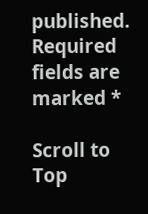published. Required fields are marked *

Scroll to Top